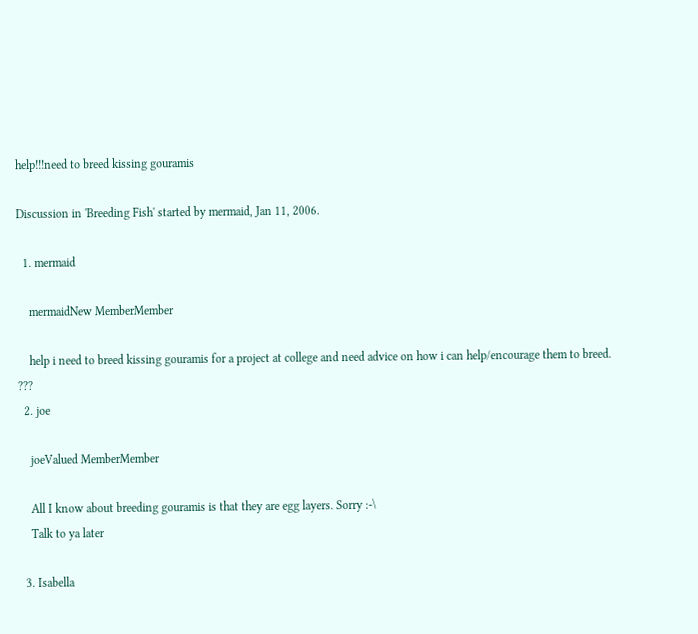help!!!need to breed kissing gouramis

Discussion in 'Breeding Fish' started by mermaid, Jan 11, 2006.

  1. mermaid

    mermaidNew MemberMember

    help i need to breed kissing gouramis for a project at college and need advice on how i can help/encourage them to breed. ???
  2. joe

    joeValued MemberMember

    All I know about breeding gouramis is that they are egg layers. Sorry :-\
    Talk to ya later

  3. Isabella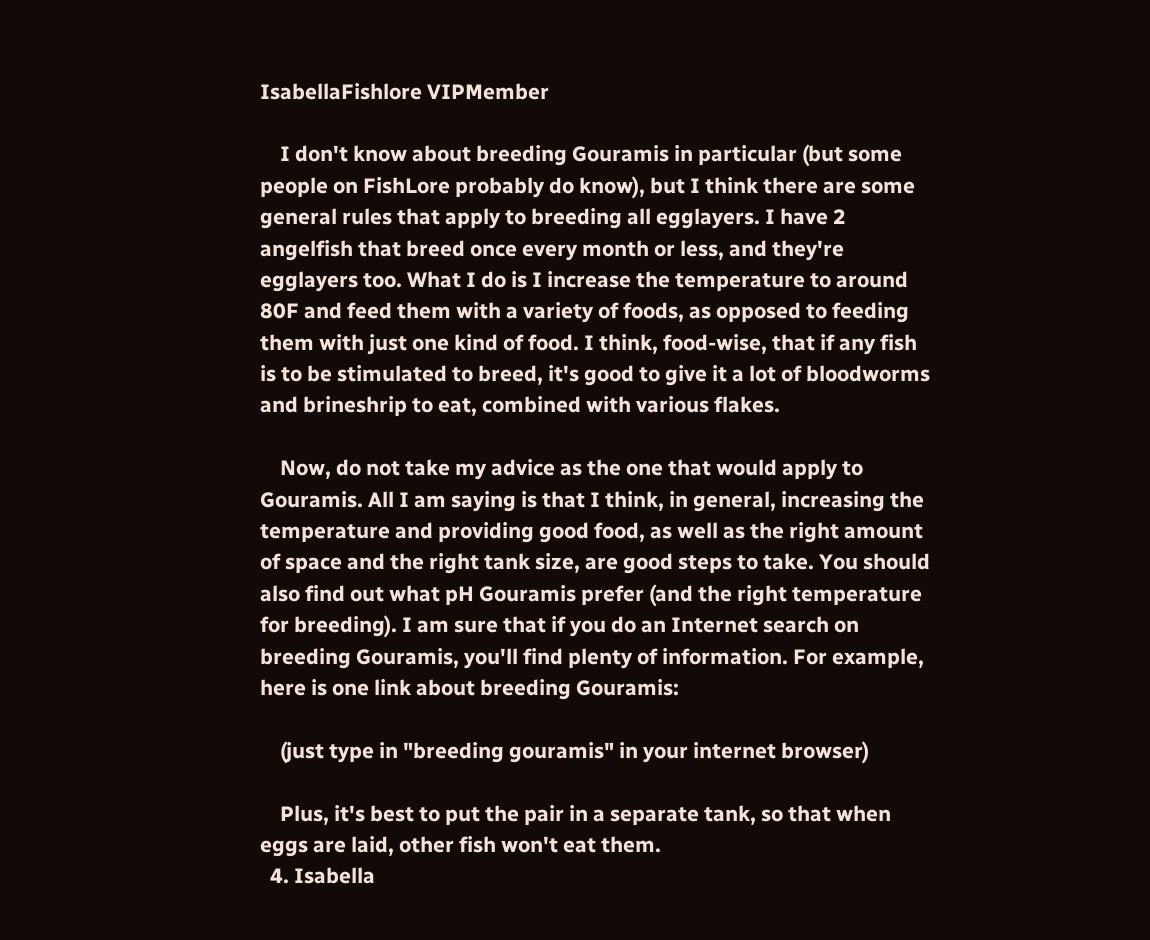IsabellaFishlore VIPMember

    I don't know about breeding Gouramis in particular (but some people on FishLore probably do know), but I think there are some general rules that apply to breeding all egglayers. I have 2 angelfish that breed once every month or less, and they're egglayers too. What I do is I increase the temperature to around 80F and feed them with a variety of foods, as opposed to feeding them with just one kind of food. I think, food-wise, that if any fish is to be stimulated to breed, it's good to give it a lot of bloodworms and brineshrip to eat, combined with various flakes.

    Now, do not take my advice as the one that would apply to Gouramis. All I am saying is that I think, in general, increasing the temperature and providing good food, as well as the right amount of space and the right tank size, are good steps to take. You should also find out what pH Gouramis prefer (and the right temperature for breeding). I am sure that if you do an Internet search on breeding Gouramis, you'll find plenty of information. For example, here is one link about breeding Gouramis:

    (just type in "breeding gouramis" in your internet browser)

    Plus, it's best to put the pair in a separate tank, so that when eggs are laid, other fish won't eat them.
  4. Isabella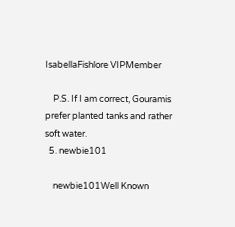IsabellaFishlore VIPMember

    P.S. If I am correct, Gouramis prefer planted tanks and rather soft water.
  5. newbie101

    newbie101Well Known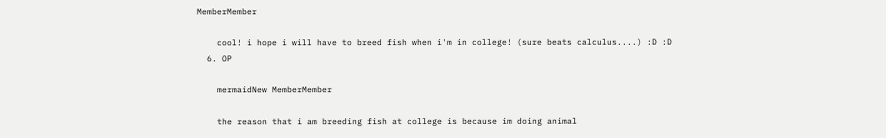MemberMember

    cool! i hope i will have to breed fish when i'm in college! (sure beats calculus....) :D :D
  6. OP

    mermaidNew MemberMember

    the reason that i am breeding fish at college is because im doing animal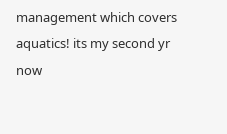management which covers aquatics! its my second yr now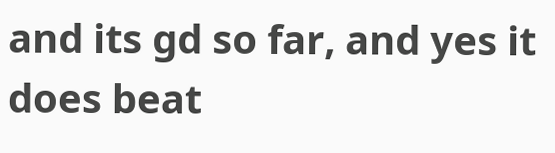and its gd so far, and yes it does beat